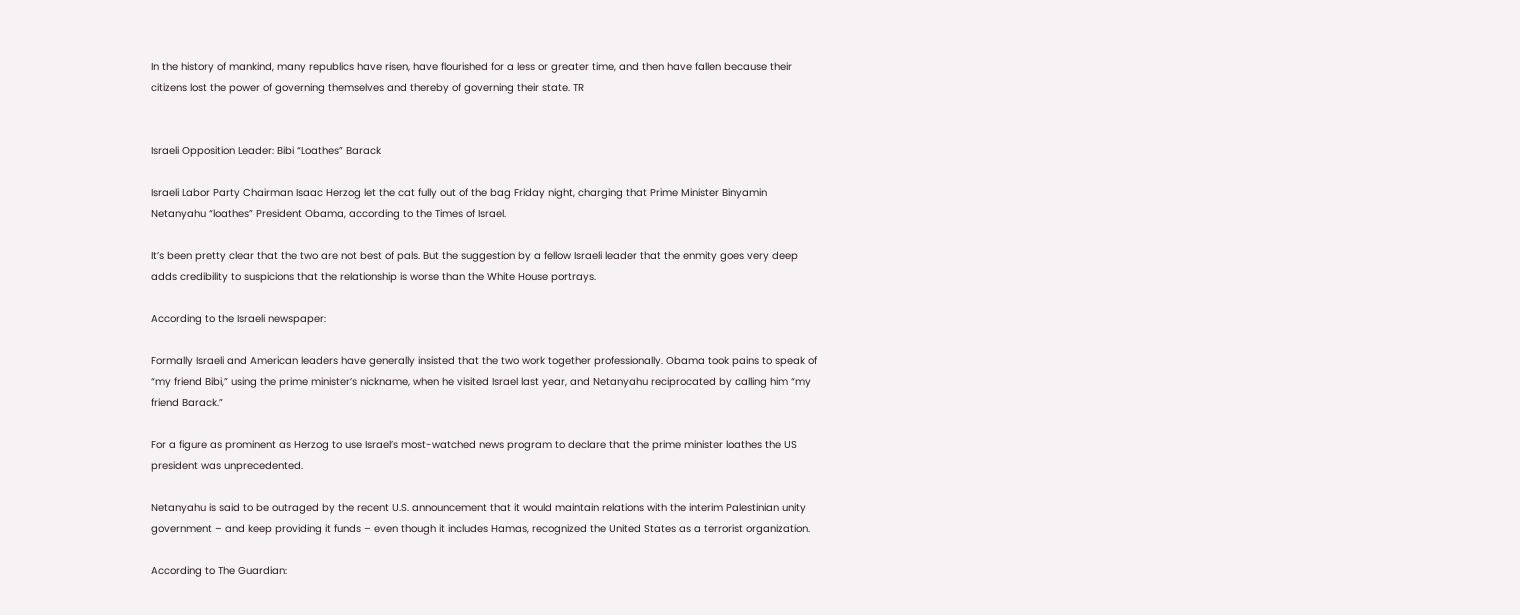In the history of mankind, many republics have risen, have flourished for a less or greater time, and then have fallen because their citizens lost the power of governing themselves and thereby of governing their state. TR


Israeli Opposition Leader: Bibi “Loathes” Barack

Israeli Labor Party Chairman Isaac Herzog let the cat fully out of the bag Friday night, charging that Prime Minister Binyamin Netanyahu “loathes” President Obama, according to the Times of Israel.

It’s been pretty clear that the two are not best of pals. But the suggestion by a fellow Israeli leader that the enmity goes very deep adds credibility to suspicions that the relationship is worse than the White House portrays.

According to the Israeli newspaper:

Formally Israeli and American leaders have generally insisted that the two work together professionally. Obama took pains to speak of “my friend Bibi,” using the prime minister’s nickname, when he visited Israel last year, and Netanyahu reciprocated by calling him “my friend Barack.”

For a figure as prominent as Herzog to use Israel’s most-watched news program to declare that the prime minister loathes the US president was unprecedented.

Netanyahu is said to be outraged by the recent U.S. announcement that it would maintain relations with the interim Palestinian unity government – and keep providing it funds – even though it includes Hamas, recognized the United States as a terrorist organization.

According to The Guardian: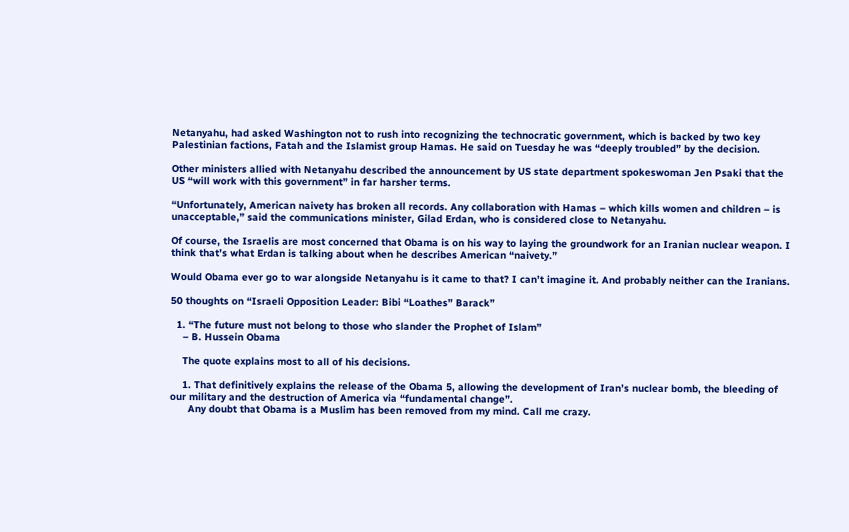Netanyahu, had asked Washington not to rush into recognizing the technocratic government, which is backed by two key Palestinian factions, Fatah and the Islamist group Hamas. He said on Tuesday he was “deeply troubled” by the decision.

Other ministers allied with Netanyahu described the announcement by US state department spokeswoman Jen Psaki that the US “will work with this government” in far harsher terms.

“Unfortunately, American naivety has broken all records. Any collaboration with Hamas – which kills women and children – is unacceptable,” said the communications minister, Gilad Erdan, who is considered close to Netanyahu.

Of course, the Israelis are most concerned that Obama is on his way to laying the groundwork for an Iranian nuclear weapon. I think that’s what Erdan is talking about when he describes American “naivety.”

Would Obama ever go to war alongside Netanyahu is it came to that? I can’t imagine it. And probably neither can the Iranians.

50 thoughts on “Israeli Opposition Leader: Bibi “Loathes” Barack”

  1. “The future must not belong to those who slander the Prophet of Islam”
    – B. Hussein Obama

    The quote explains most to all of his decisions.

    1. That definitively explains the release of the Obama 5, allowing the development of Iran’s nuclear bomb, the bleeding of our military and the destruction of America via “fundamental change”.
      Any doubt that Obama is a Muslim has been removed from my mind. Call me crazy.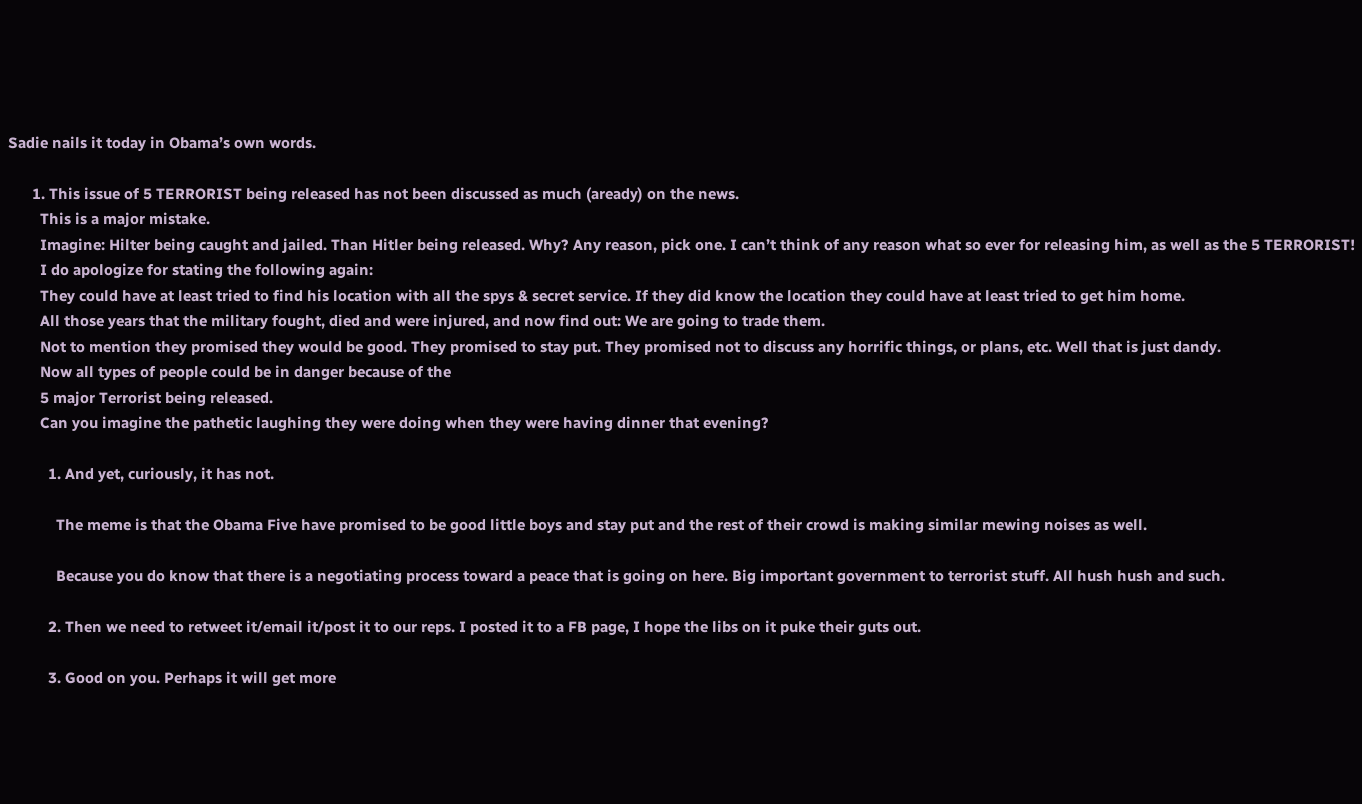Sadie nails it today in Obama’s own words.

      1. This issue of 5 TERRORIST being released has not been discussed as much (aready) on the news.
        This is a major mistake.
        Imagine: Hilter being caught and jailed. Than Hitler being released. Why? Any reason, pick one. I can’t think of any reason what so ever for releasing him, as well as the 5 TERRORIST!
        I do apologize for stating the following again:
        They could have at least tried to find his location with all the spys & secret service. If they did know the location they could have at least tried to get him home.
        All those years that the military fought, died and were injured, and now find out: We are going to trade them.
        Not to mention they promised they would be good. They promised to stay put. They promised not to discuss any horrific things, or plans, etc. Well that is just dandy.
        Now all types of people could be in danger because of the
        5 major Terrorist being released.
        Can you imagine the pathetic laughing they were doing when they were having dinner that evening?

          1. And yet, curiously, it has not.

            The meme is that the Obama Five have promised to be good little boys and stay put and the rest of their crowd is making similar mewing noises as well.

            Because you do know that there is a negotiating process toward a peace that is going on here. Big important government to terrorist stuff. All hush hush and such.

          2. Then we need to retweet it/email it/post it to our reps. I posted it to a FB page, I hope the libs on it puke their guts out.

          3. Good on you. Perhaps it will get more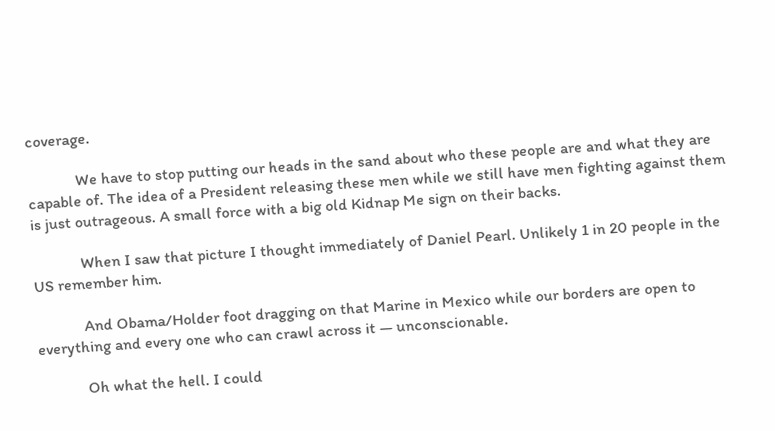coverage.

            We have to stop putting our heads in the sand about who these people are and what they are capable of. The idea of a President releasing these men while we still have men fighting against them is just outrageous. A small force with a big old Kidnap Me sign on their backs.

            When I saw that picture I thought immediately of Daniel Pearl. Unlikely 1 in 20 people in the US remember him.

            And Obama/Holder foot dragging on that Marine in Mexico while our borders are open to everything and every one who can crawl across it — unconscionable.

            Oh what the hell. I could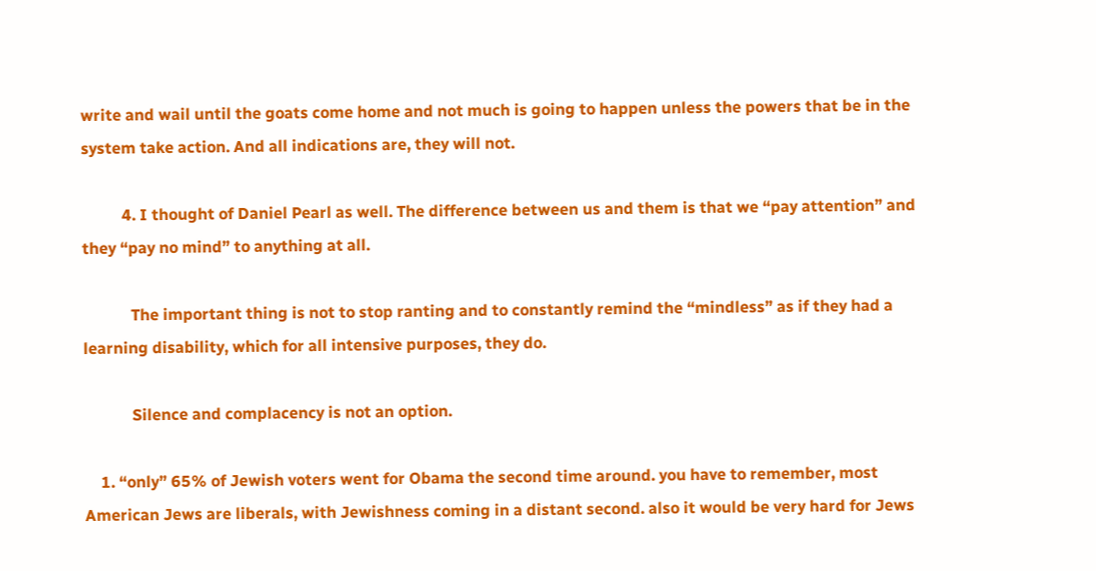write and wail until the goats come home and not much is going to happen unless the powers that be in the system take action. And all indications are, they will not.

          4. I thought of Daniel Pearl as well. The difference between us and them is that we “pay attention” and they “pay no mind” to anything at all.

            The important thing is not to stop ranting and to constantly remind the “mindless” as if they had a learning disability, which for all intensive purposes, they do.

            Silence and complacency is not an option.

    1. “only” 65% of Jewish voters went for Obama the second time around. you have to remember, most American Jews are liberals, with Jewishness coming in a distant second. also it would be very hard for Jews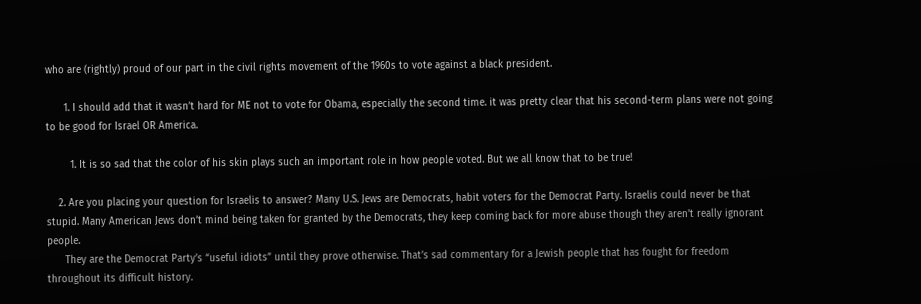who are (rightly) proud of our part in the civil rights movement of the 1960s to vote against a black president.

      1. I should add that it wasn’t hard for ME not to vote for Obama, especially the second time. it was pretty clear that his second-term plans were not going to be good for Israel OR America.

        1. It is so sad that the color of his skin plays such an important role in how people voted. But we all know that to be true!

    2. Are you placing your question for Israelis to answer? Many U.S. Jews are Democrats, habit voters for the Democrat Party. Israelis could never be that stupid. Many American Jews don’t mind being taken for granted by the Democrats, they keep coming back for more abuse though they aren’t really ignorant people.
      They are the Democrat Party’s “useful idiots” until they prove otherwise. That’s sad commentary for a Jewish people that has fought for freedom throughout its difficult history.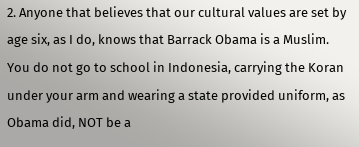2. Anyone that believes that our cultural values are set by age six, as I do, knows that Barrack Obama is a Muslim. You do not go to school in Indonesia, carrying the Koran under your arm and wearing a state provided uniform, as Obama did, NOT be a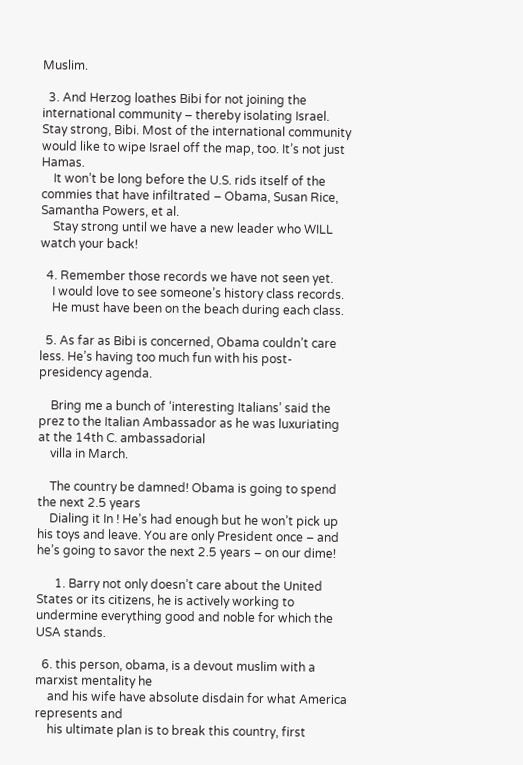Muslim.

  3. And Herzog loathes Bibi for not joining the international community – thereby isolating Israel. Stay strong, Bibi. Most of the international community would like to wipe Israel off the map, too. It’s not just Hamas.
    It won’t be long before the U.S. rids itself of the commies that have infiltrated – Obama, Susan Rice, Samantha Powers, et al.
    Stay strong until we have a new leader who WILL watch your back!

  4. Remember those records we have not seen yet.
    I would love to see someone’s history class records.
    He must have been on the beach during each class.

  5. As far as Bibi is concerned, Obama couldn’t care less. He’s having too much fun with his post-presidency agenda.

    Bring me a bunch of ‘interesting Italians’ said the prez to the Italian Ambassador as he was luxuriating at the 14th C. ambassadorial
    villa in March.

    The country be damned! Obama is going to spend the next 2.5 years
    Dialing it In ! He’s had enough but he won’t pick up his toys and leave. You are only President once – and he’s going to savor the next 2.5 years – on our dime!

      1. Barry not only doesn’t care about the United States or its citizens, he is actively working to undermine everything good and noble for which the USA stands.

  6. this person, obama, is a devout muslim with a marxist mentality he
    and his wife have absolute disdain for what America represents and
    his ultimate plan is to break this country, first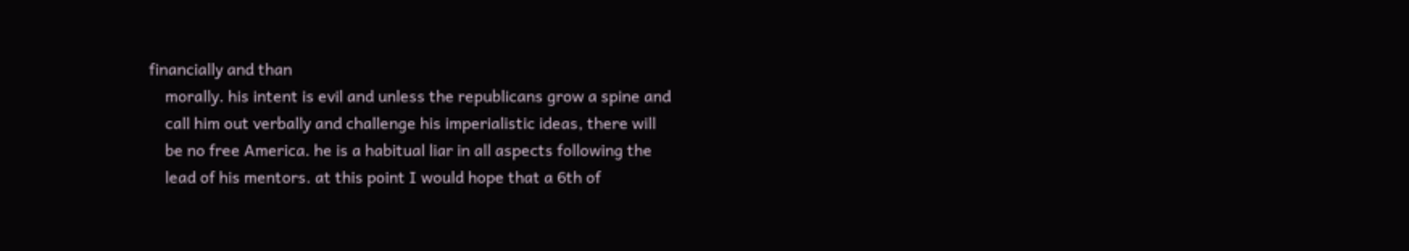financially and than
    morally. his intent is evil and unless the republicans grow a spine and
    call him out verbally and challenge his imperialistic ideas, there will
    be no free America. he is a habitual liar in all aspects following the
    lead of his mentors. at this point I would hope that a 6th of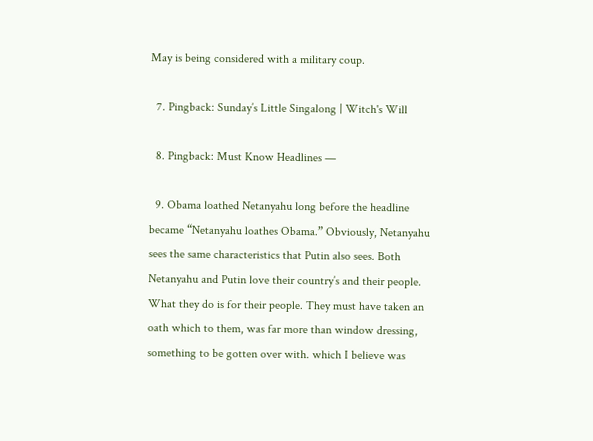May is being considered with a military coup.

  7. Pingback: Sunday’s Little Singalong | Witch's Will

  8. Pingback: Must Know Headlines —

  9. Obama loathed Netanyahu long before the headline became “Netanyahu loathes Obama.” Obviously, Netanyahu sees the same characteristics that Putin also sees. Both Netanyahu and Putin love their country’s and their people. What they do is for their people. They must have taken an oath which to them, was far more than window dressing, something to be gotten over with. which I believe was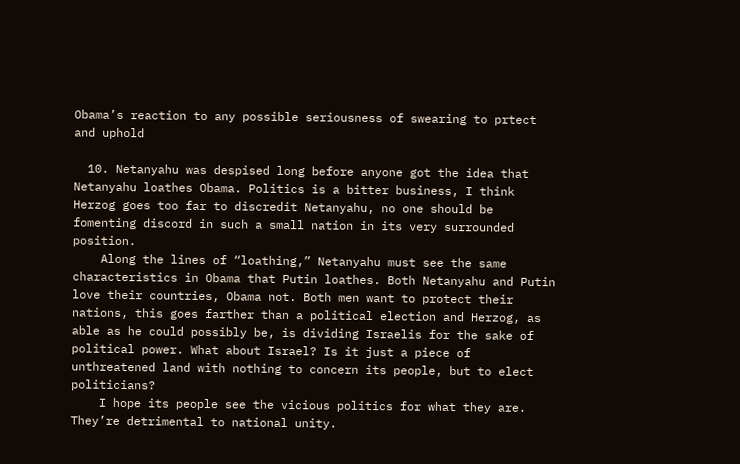Obama’s reaction to any possible seriousness of swearing to prtect and uphold

  10. Netanyahu was despised long before anyone got the idea that Netanyahu loathes Obama. Politics is a bitter business, I think Herzog goes too far to discredit Netanyahu, no one should be fomenting discord in such a small nation in its very surrounded position.
    Along the lines of “loathing,” Netanyahu must see the same characteristics in Obama that Putin loathes. Both Netanyahu and Putin love their countries, Obama not. Both men want to protect their nations, this goes farther than a political election and Herzog, as able as he could possibly be, is dividing Israelis for the sake of political power. What about Israel? Is it just a piece of unthreatened land with nothing to concern its people, but to elect politicians?
    I hope its people see the vicious politics for what they are. They’re detrimental to national unity.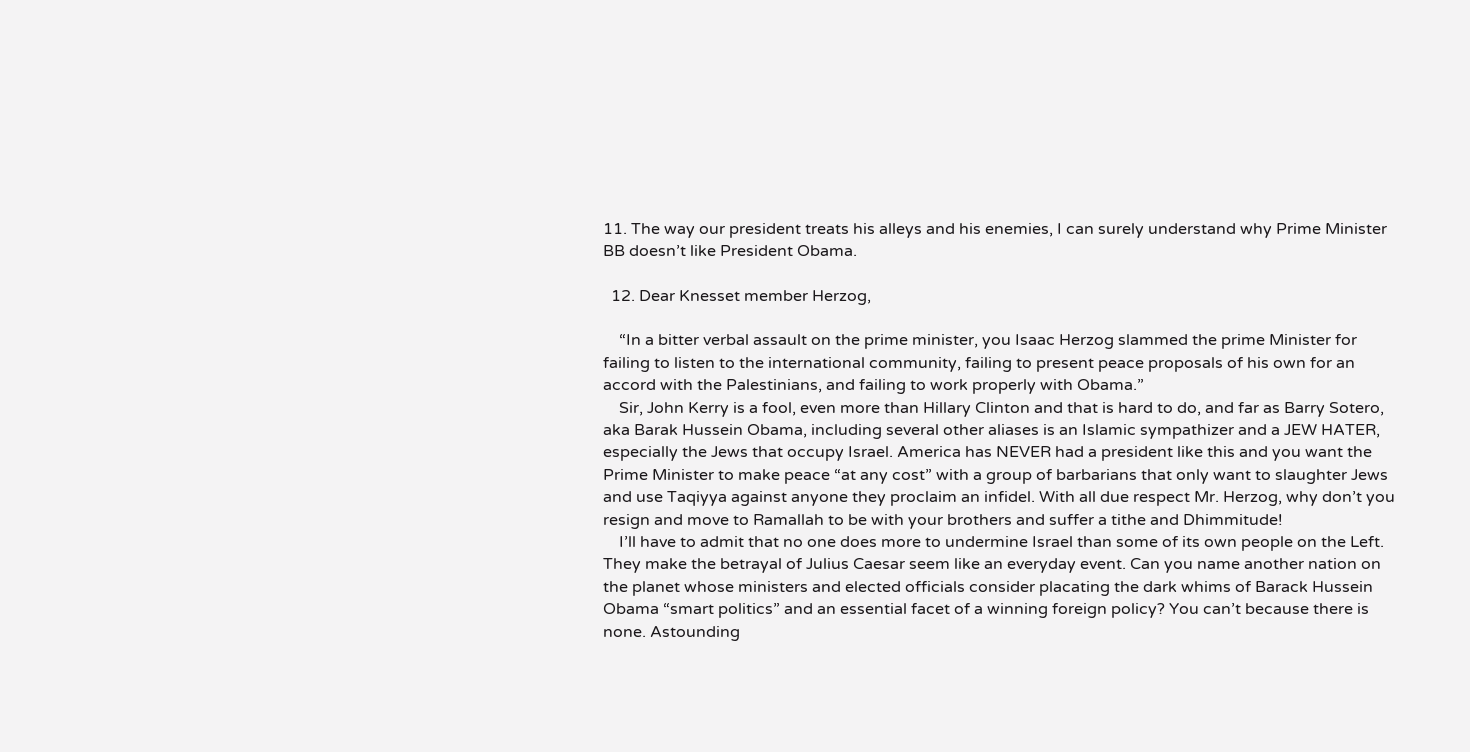11. The way our president treats his alleys and his enemies, I can surely understand why Prime Minister BB doesn’t like President Obama.

  12. Dear Knesset member Herzog,

    “In a bitter verbal assault on the prime minister, you Isaac Herzog slammed the prime Minister for failing to listen to the international community, failing to present peace proposals of his own for an accord with the Palestinians, and failing to work properly with Obama.”
    Sir, John Kerry is a fool, even more than Hillary Clinton and that is hard to do, and far as Barry Sotero, aka Barak Hussein Obama, including several other aliases is an Islamic sympathizer and a JEW HATER, especially the Jews that occupy Israel. America has NEVER had a president like this and you want the Prime Minister to make peace “at any cost” with a group of barbarians that only want to slaughter Jews and use Taqiyya against anyone they proclaim an infidel. With all due respect Mr. Herzog, why don’t you resign and move to Ramallah to be with your brothers and suffer a tithe and Dhimmitude!
    I’ll have to admit that no one does more to undermine Israel than some of its own people on the Left. They make the betrayal of Julius Caesar seem like an everyday event. Can you name another nation on the planet whose ministers and elected officials consider placating the dark whims of Barack Hussein Obama “smart politics” and an essential facet of a winning foreign policy? You can’t because there is none. Astounding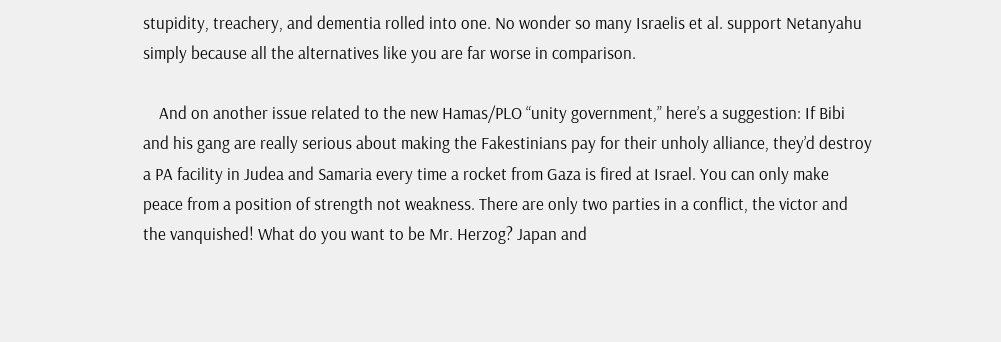stupidity, treachery, and dementia rolled into one. No wonder so many Israelis et al. support Netanyahu simply because all the alternatives like you are far worse in comparison.

    And on another issue related to the new Hamas/PLO “unity government,” here’s a suggestion: If Bibi and his gang are really serious about making the Fakestinians pay for their unholy alliance, they’d destroy a PA facility in Judea and Samaria every time a rocket from Gaza is fired at Israel. You can only make peace from a position of strength not weakness. There are only two parties in a conflict, the victor and the vanquished! What do you want to be Mr. Herzog? Japan and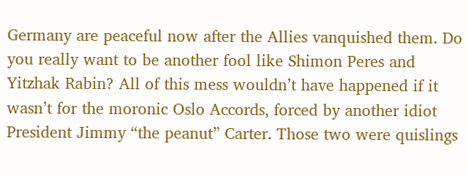Germany are peaceful now after the Allies vanquished them. Do you really want to be another fool like Shimon Peres and Yitzhak Rabin? All of this mess wouldn’t have happened if it wasn’t for the moronic Oslo Accords, forced by another idiot President Jimmy “the peanut” Carter. Those two were quislings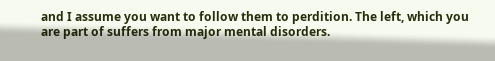and I assume you want to follow them to perdition. The left, which you are part of suffers from major mental disorders.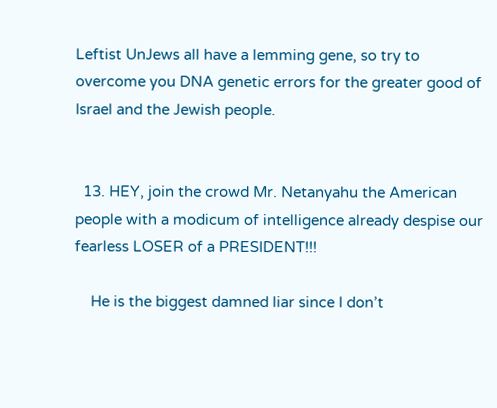Leftist UnJews all have a lemming gene, so try to overcome you DNA genetic errors for the greater good of Israel and the Jewish people.


  13. HEY, join the crowd Mr. Netanyahu the American people with a modicum of intelligence already despise our fearless LOSER of a PRESIDENT!!!

    He is the biggest damned liar since I don’t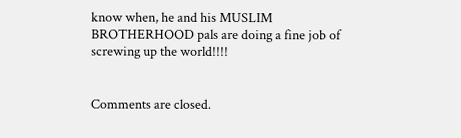know when, he and his MUSLIM BROTHERHOOD pals are doing a fine job of screwing up the world!!!!


Comments are closed.